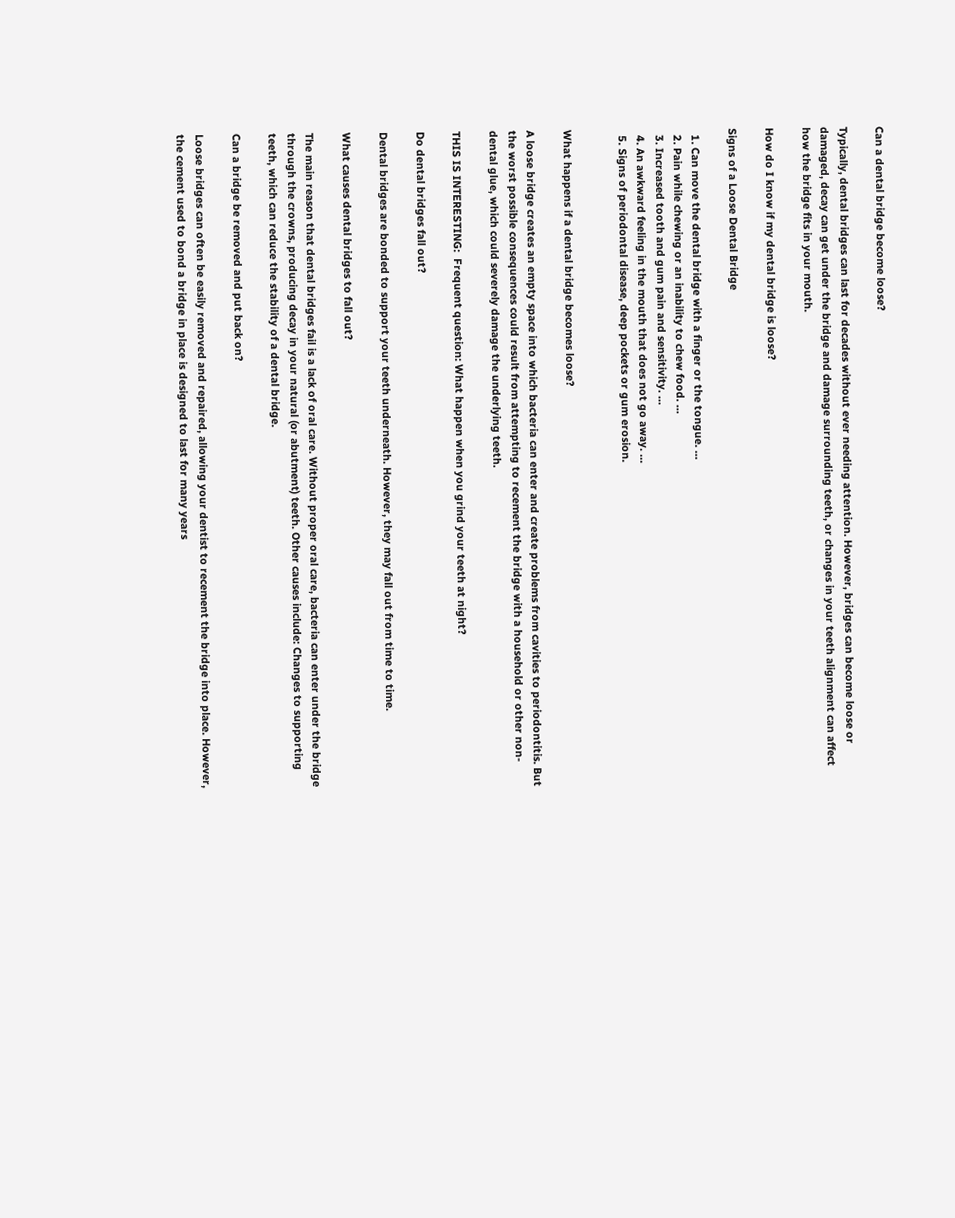Can a dental bridge become loose?

Typically, dental bridges can last for decades without ever needing attention. However, bridges can become loose or damaged, decay can get under the bridge and damage surrounding teeth, or changes in your teeth alignment can affect how the bridge fits in your mouth.

How do I know if my dental bridge is loose?

Signs of a Loose Dental Bridge

  1. Can move the dental bridge with a finger or the tongue. …
  2. Pain while chewing or an inability to chew food. …
  3. Increased tooth and gum pain and sensitivity. …
  4. An awkward feeling in the mouth that does not go away. …
  5. Signs of periodontal disease, deep pockets or gum erosion.


What happens if a dental bridge becomes loose?

A loose bridge creates an empty space into which bacteria can enter and create problems from cavities to periodontitis. But the worst possible consequences could result from attempting to recement the bridge with a household or other non-dental glue, which could severely damage the underlying teeth.

THIS IS INTERESTING:  Frequent question: What happen when you grind your teeth at night?

Do dental bridges fall out?

Dental bridges are bonded to support your teeth underneath. However, they may fall out from time to time.

What causes dental bridges to fall out?

The main reason that dental bridges fail is a lack of oral care. Without proper oral care, bacteria can enter under the bridge through the crowns, producing decay in your natural (or abutment) teeth. Other causes include: Changes to supporting teeth, which can reduce the stability of a dental bridge.

Can a bridge be removed and put back on?

Loose bridges can often be easily removed and repaired, allowing your dentist to recement the bridge into place. However, the cement used to bond a bridge in place is designed to last for many years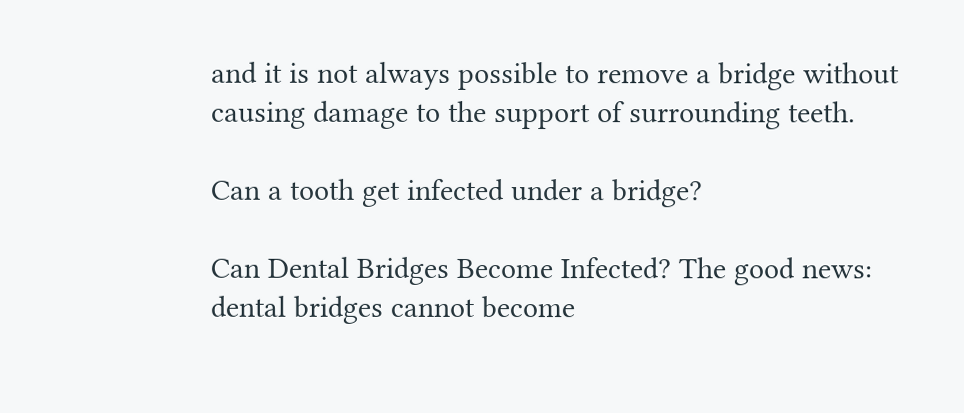and it is not always possible to remove a bridge without causing damage to the support of surrounding teeth.

Can a tooth get infected under a bridge?

Can Dental Bridges Become Infected? The good news: dental bridges cannot become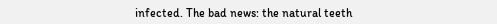infected. The bad news: the natural teeth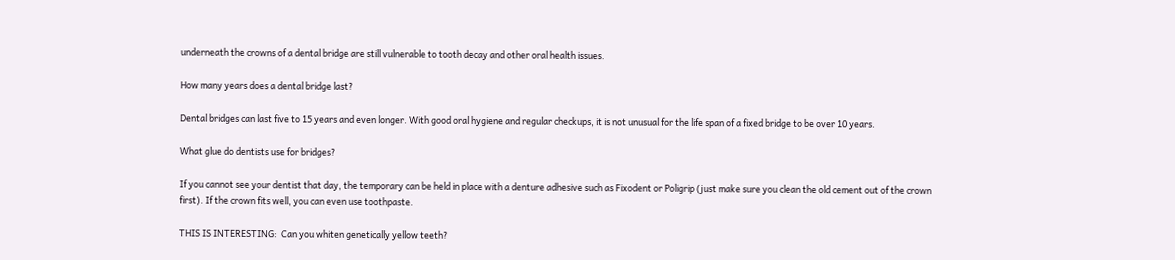underneath the crowns of a dental bridge are still vulnerable to tooth decay and other oral health issues.

How many years does a dental bridge last?

Dental bridges can last five to 15 years and even longer. With good oral hygiene and regular checkups, it is not unusual for the life span of a fixed bridge to be over 10 years.

What glue do dentists use for bridges?

If you cannot see your dentist that day, the temporary can be held in place with a denture adhesive such as Fixodent or Poligrip (just make sure you clean the old cement out of the crown first). If the crown fits well, you can even use toothpaste.

THIS IS INTERESTING:  Can you whiten genetically yellow teeth?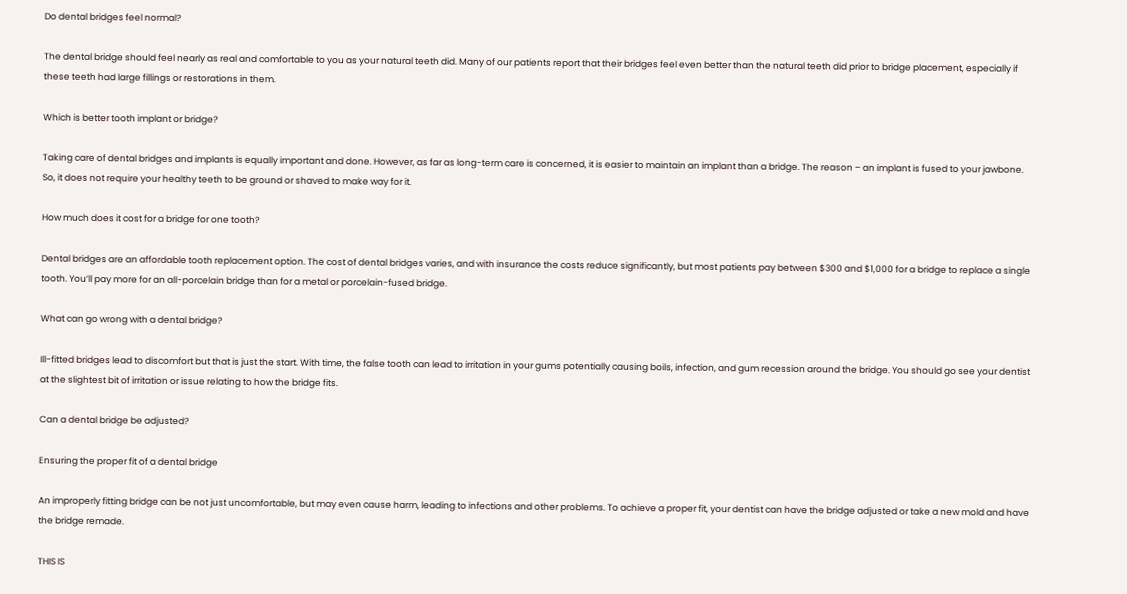Do dental bridges feel normal?

The dental bridge should feel nearly as real and comfortable to you as your natural teeth did. Many of our patients report that their bridges feel even better than the natural teeth did prior to bridge placement, especially if these teeth had large fillings or restorations in them.

Which is better tooth implant or bridge?

Taking care of dental bridges and implants is equally important and done. However, as far as long-term care is concerned, it is easier to maintain an implant than a bridge. The reason – an implant is fused to your jawbone. So, it does not require your healthy teeth to be ground or shaved to make way for it.

How much does it cost for a bridge for one tooth?

Dental bridges are an affordable tooth replacement option. The cost of dental bridges varies, and with insurance the costs reduce significantly, but most patients pay between $300 and $1,000 for a bridge to replace a single tooth. You’ll pay more for an all-porcelain bridge than for a metal or porcelain-fused bridge.

What can go wrong with a dental bridge?

Ill-fitted bridges lead to discomfort but that is just the start. With time, the false tooth can lead to irritation in your gums potentially causing boils, infection, and gum recession around the bridge. You should go see your dentist at the slightest bit of irritation or issue relating to how the bridge fits.

Can a dental bridge be adjusted?

Ensuring the proper fit of a dental bridge

An improperly fitting bridge can be not just uncomfortable, but may even cause harm, leading to infections and other problems. To achieve a proper fit, your dentist can have the bridge adjusted or take a new mold and have the bridge remade.

THIS IS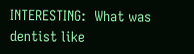INTERESTING:  What was dentist like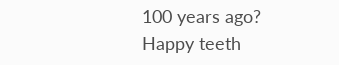100 years ago?
Happy teeth